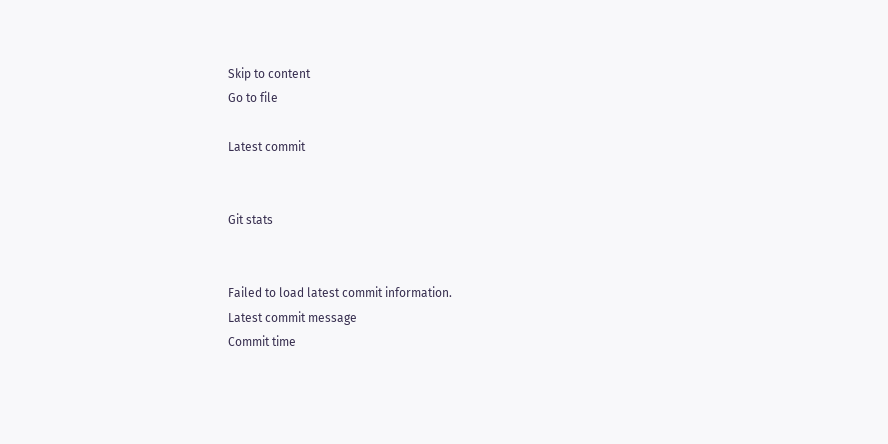Skip to content
Go to file

Latest commit


Git stats


Failed to load latest commit information.
Latest commit message
Commit time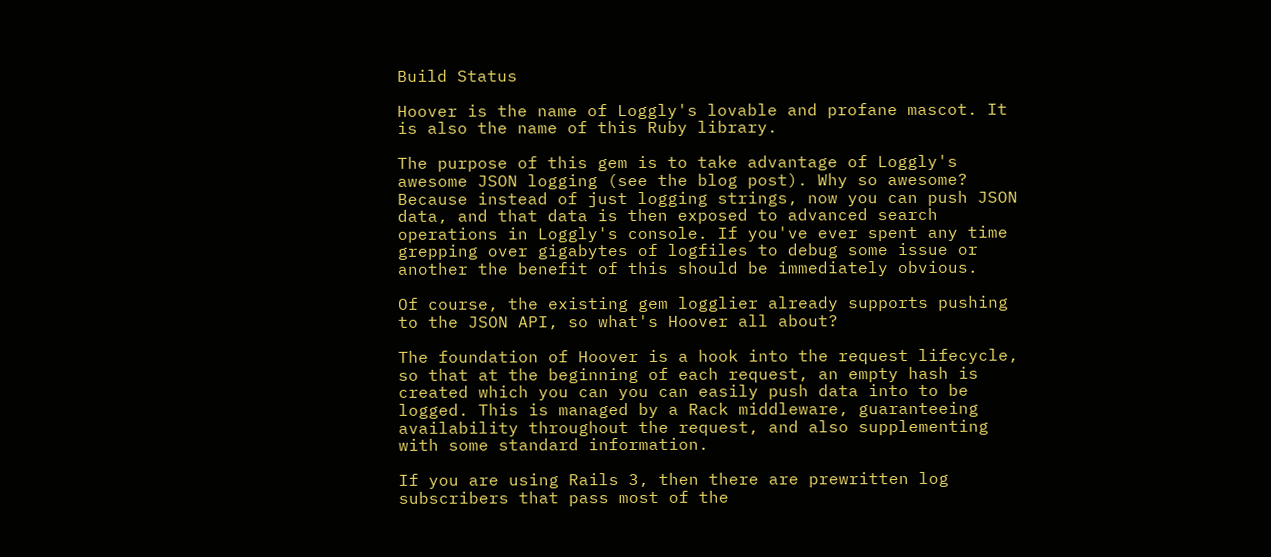Build Status

Hoover is the name of Loggly's lovable and profane mascot. It is also the name of this Ruby library.

The purpose of this gem is to take advantage of Loggly's awesome JSON logging (see the blog post). Why so awesome? Because instead of just logging strings, now you can push JSON data, and that data is then exposed to advanced search operations in Loggly's console. If you've ever spent any time grepping over gigabytes of logfiles to debug some issue or another the benefit of this should be immediately obvious.

Of course, the existing gem logglier already supports pushing to the JSON API, so what's Hoover all about?

The foundation of Hoover is a hook into the request lifecycle, so that at the beginning of each request, an empty hash is created which you can you can easily push data into to be logged. This is managed by a Rack middleware, guaranteeing availability throughout the request, and also supplementing with some standard information.

If you are using Rails 3, then there are prewritten log subscribers that pass most of the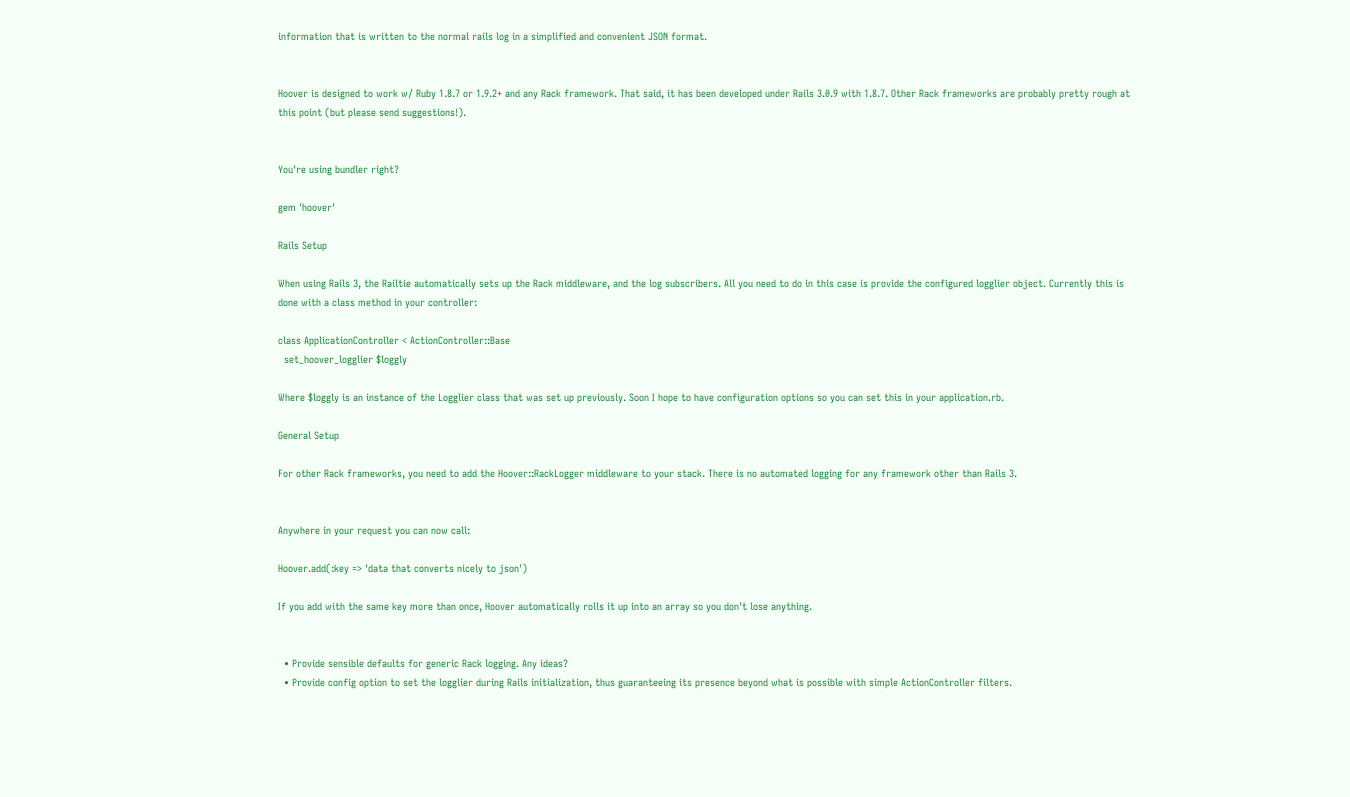information that is written to the normal rails log in a simplified and convenient JSON format.


Hoover is designed to work w/ Ruby 1.8.7 or 1.9.2+ and any Rack framework. That said, it has been developed under Rails 3.0.9 with 1.8.7. Other Rack frameworks are probably pretty rough at this point (but please send suggestions!).


You're using bundler right?

gem 'hoover'

Rails Setup

When using Rails 3, the Railtie automatically sets up the Rack middleware, and the log subscribers. All you need to do in this case is provide the configured logglier object. Currently this is done with a class method in your controller:

class ApplicationController < ActionController::Base
  set_hoover_logglier $loggly

Where $loggly is an instance of the Logglier class that was set up previously. Soon I hope to have configuration options so you can set this in your application.rb.

General Setup

For other Rack frameworks, you need to add the Hoover::RackLogger middleware to your stack. There is no automated logging for any framework other than Rails 3.


Anywhere in your request you can now call:

Hoover.add(:key => 'data that converts nicely to json')

If you add with the same key more than once, Hoover automatically rolls it up into an array so you don't lose anything.


  • Provide sensible defaults for generic Rack logging. Any ideas?
  • Provide config option to set the logglier during Rails initialization, thus guaranteeing its presence beyond what is possible with simple ActionController filters.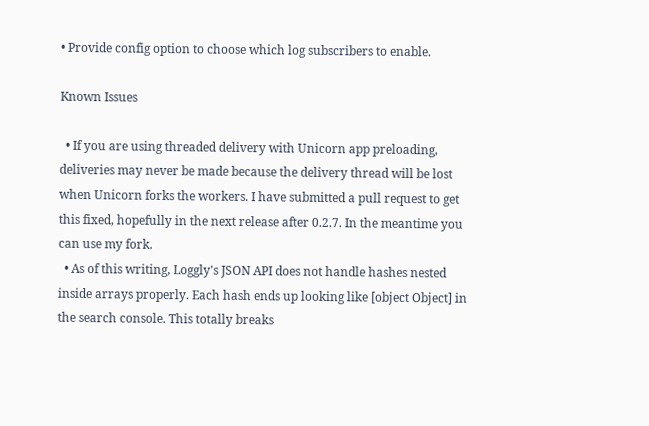• Provide config option to choose which log subscribers to enable.

Known Issues

  • If you are using threaded delivery with Unicorn app preloading, deliveries may never be made because the delivery thread will be lost when Unicorn forks the workers. I have submitted a pull request to get this fixed, hopefully in the next release after 0.2.7. In the meantime you can use my fork.
  • As of this writing, Loggly's JSON API does not handle hashes nested inside arrays properly. Each hash ends up looking like [object Object] in the search console. This totally breaks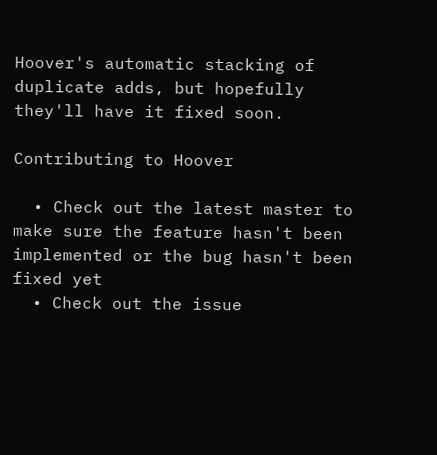Hoover's automatic stacking of duplicate adds, but hopefully they'll have it fixed soon.

Contributing to Hoover

  • Check out the latest master to make sure the feature hasn't been implemented or the bug hasn't been fixed yet
  • Check out the issue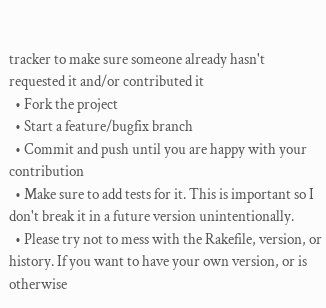tracker to make sure someone already hasn't requested it and/or contributed it
  • Fork the project
  • Start a feature/bugfix branch
  • Commit and push until you are happy with your contribution
  • Make sure to add tests for it. This is important so I don't break it in a future version unintentionally.
  • Please try not to mess with the Rakefile, version, or history. If you want to have your own version, or is otherwise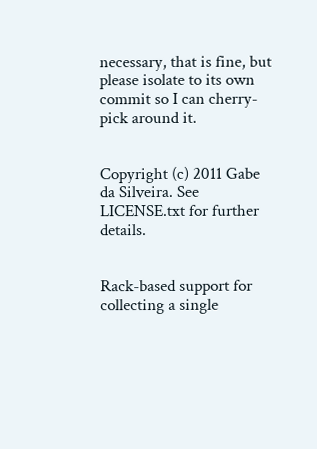necessary, that is fine, but please isolate to its own commit so I can cherry-pick around it.


Copyright (c) 2011 Gabe da Silveira. See LICENSE.txt for further details.


Rack-based support for collecting a single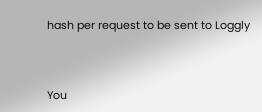hash per request to be sent to Loggly




You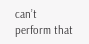can’t perform that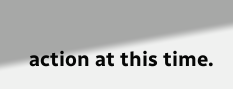action at this time.